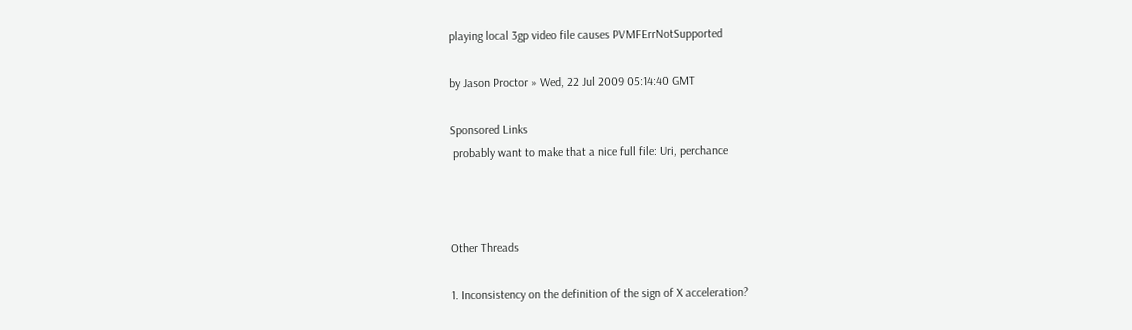playing local 3gp video file causes PVMFErrNotSupported

by Jason Proctor » Wed, 22 Jul 2009 05:14:40 GMT

Sponsored Links
 probably want to make that a nice full file: Uri, perchance



Other Threads

1. Inconsistency on the definition of the sign of X acceleration?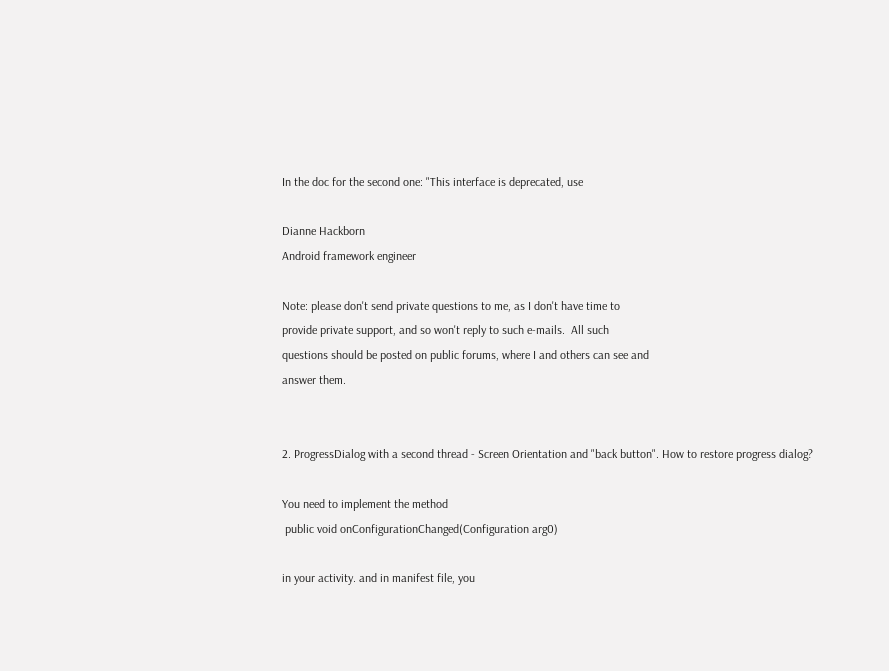In the doc for the second one: "This interface is deprecated, use

Dianne Hackborn
Android framework engineer

Note: please don't send private questions to me, as I don't have time to
provide private support, and so won't reply to such e-mails.  All such
questions should be posted on public forums, where I and others can see and
answer them.


2. ProgressDialog with a second thread - Screen Orientation and "back button". How to restore progress dialog?

You need to implement the method
 public void onConfigurationChanged(Configuration arg0)

in your activity. and in manifest file, you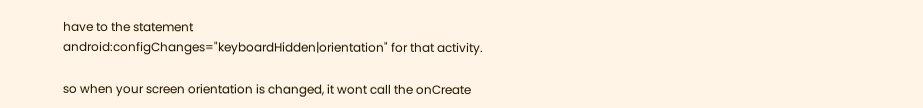have to the statement
android:configChanges="keyboardHidden|orientation" for that activity.

so when your screen orientation is changed, it wont call the onCreate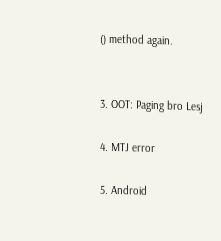() method again.


3. OOT: Paging bro Lesj

4. MTJ error

5. Android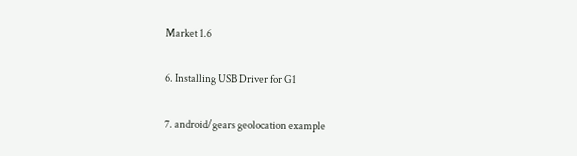Market 1.6

6. Installing USB Driver for G1

7. android/gears geolocation example